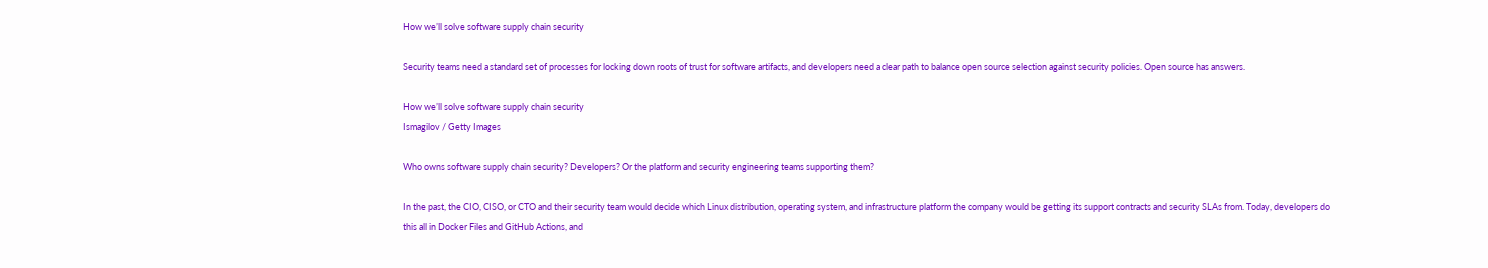How we’ll solve software supply chain security

Security teams need a standard set of processes for locking down roots of trust for software artifacts, and developers need a clear path to balance open source selection against security policies. Open source has answers.

How we’ll solve software supply chain security
Ismagilov / Getty Images

Who owns software supply chain security? Developers? Or the platform and security engineering teams supporting them?

In the past, the CIO, CISO, or CTO and their security team would decide which Linux distribution, operating system, and infrastructure platform the company would be getting its support contracts and security SLAs from. Today, developers do this all in Docker Files and GitHub Actions, and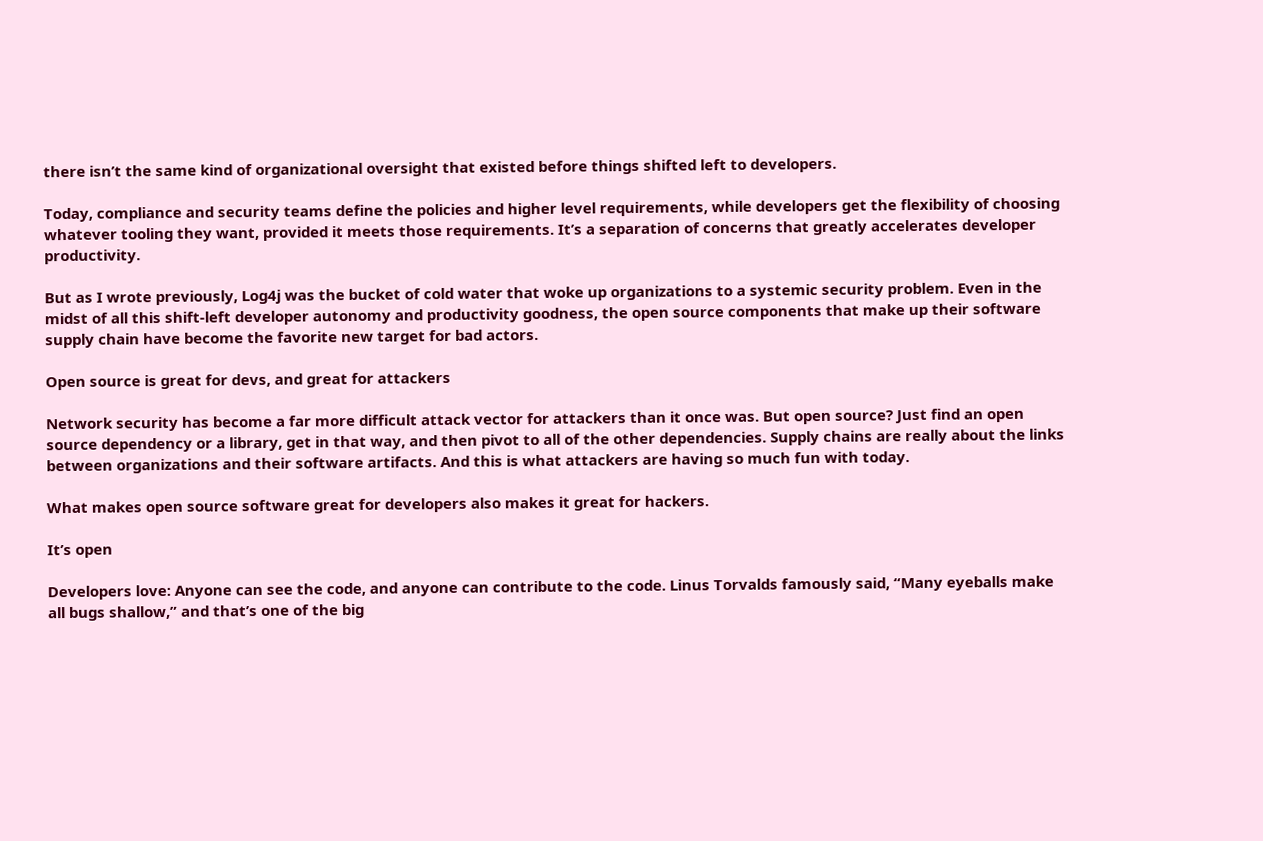there isn’t the same kind of organizational oversight that existed before things shifted left to developers.

Today, compliance and security teams define the policies and higher level requirements, while developers get the flexibility of choosing whatever tooling they want, provided it meets those requirements. It’s a separation of concerns that greatly accelerates developer productivity.

But as I wrote previously, Log4j was the bucket of cold water that woke up organizations to a systemic security problem. Even in the midst of all this shift-left developer autonomy and productivity goodness, the open source components that make up their software supply chain have become the favorite new target for bad actors.

Open source is great for devs, and great for attackers

Network security has become a far more difficult attack vector for attackers than it once was. But open source? Just find an open source dependency or a library, get in that way, and then pivot to all of the other dependencies. Supply chains are really about the links between organizations and their software artifacts. And this is what attackers are having so much fun with today.

What makes open source software great for developers also makes it great for hackers.

It’s open

Developers love: Anyone can see the code, and anyone can contribute to the code. Linus Torvalds famously said, “Many eyeballs make all bugs shallow,” and that’s one of the big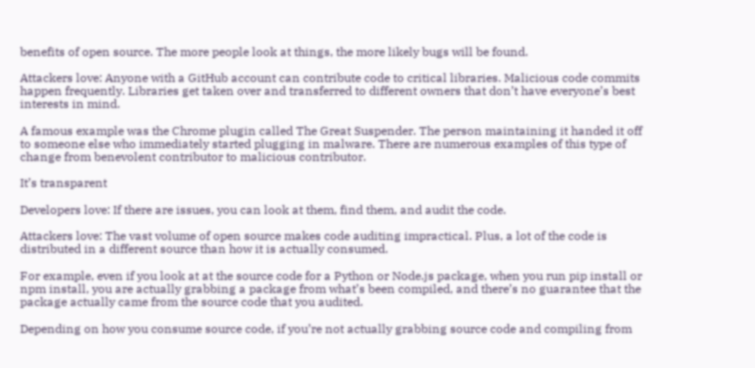benefits of open source. The more people look at things, the more likely bugs will be found.

Attackers love: Anyone with a GitHub account can contribute code to critical libraries. Malicious code commits happen frequently. Libraries get taken over and transferred to different owners that don’t have everyone’s best interests in mind.

A famous example was the Chrome plugin called The Great Suspender. The person maintaining it handed it off to someone else who immediately started plugging in malware. There are numerous examples of this type of change from benevolent contributor to malicious contributor.

It’s transparent

Developers love: If there are issues, you can look at them, find them, and audit the code.

Attackers love: The vast volume of open source makes code auditing impractical. Plus, a lot of the code is distributed in a different source than how it is actually consumed.

For example, even if you look at at the source code for a Python or Node.js package, when you run pip install or npm install, you are actually grabbing a package from what’s been compiled, and there’s no guarantee that the package actually came from the source code that you audited.

Depending on how you consume source code, if you’re not actually grabbing source code and compiling from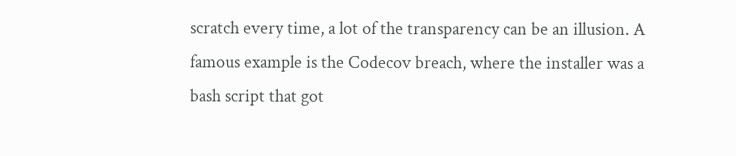scratch every time, a lot of the transparency can be an illusion. A famous example is the Codecov breach, where the installer was a bash script that got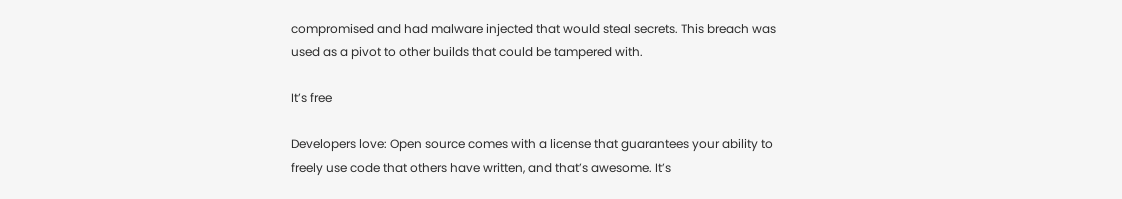compromised and had malware injected that would steal secrets. This breach was used as a pivot to other builds that could be tampered with.

It’s free

Developers love: Open source comes with a license that guarantees your ability to freely use code that others have written, and that’s awesome. It’s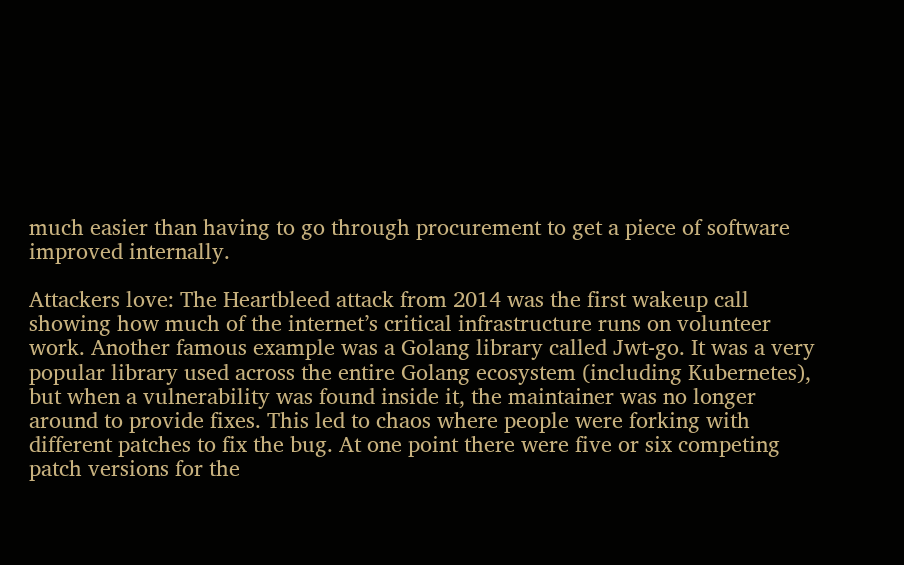much easier than having to go through procurement to get a piece of software improved internally.

Attackers love: The Heartbleed attack from 2014 was the first wakeup call showing how much of the internet’s critical infrastructure runs on volunteer work. Another famous example was a Golang library called Jwt-go. It was a very popular library used across the entire Golang ecosystem (including Kubernetes), but when a vulnerability was found inside it, the maintainer was no longer around to provide fixes. This led to chaos where people were forking with different patches to fix the bug. At one point there were five or six competing patch versions for the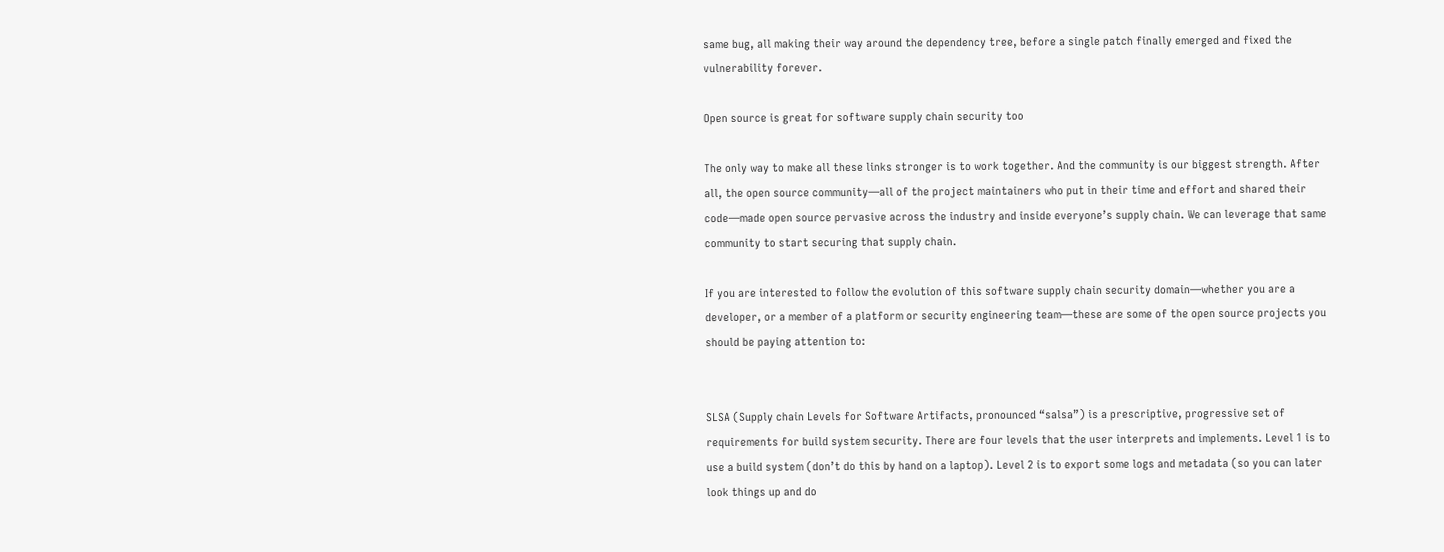same bug, all making their way around the dependency tree, before a single patch finally emerged and fixed the vulnerability forever.

Open source is great for software supply chain security too

The only way to make all these links stronger is to work together. And the community is our biggest strength. After all, the open source community—all of the project maintainers who put in their time and effort and shared their code—made open source pervasive across the industry and inside everyone’s supply chain. We can leverage that same community to start securing that supply chain.

If you are interested to follow the evolution of this software supply chain security domain—whether you are a developer, or a member of a platform or security engineering team—these are some of the open source projects you should be paying attention to:


SLSA (Supply chain Levels for Software Artifacts, pronounced “salsa”) is a prescriptive, progressive set of requirements for build system security. There are four levels that the user interprets and implements. Level 1 is to use a build system (don’t do this by hand on a laptop). Level 2 is to export some logs and metadata (so you can later look things up and do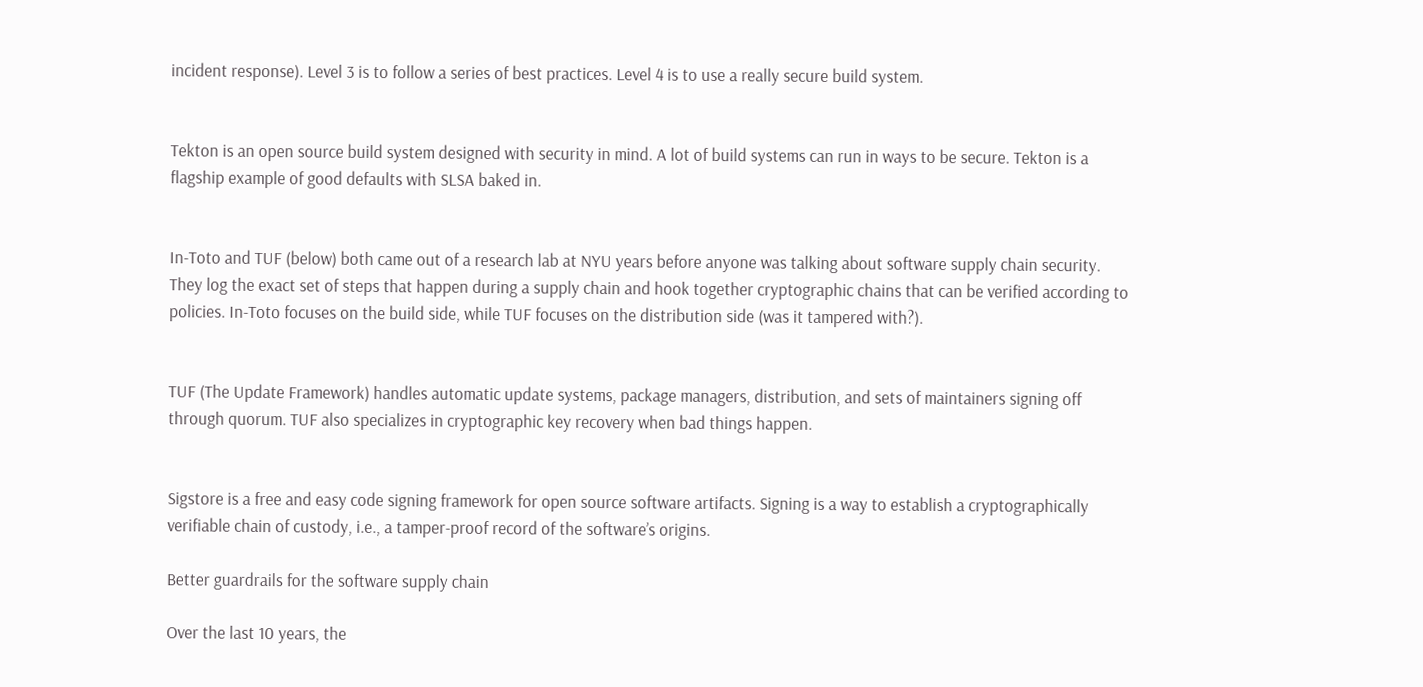incident response). Level 3 is to follow a series of best practices. Level 4 is to use a really secure build system.


Tekton is an open source build system designed with security in mind. A lot of build systems can run in ways to be secure. Tekton is a flagship example of good defaults with SLSA baked in.


In-Toto and TUF (below) both came out of a research lab at NYU years before anyone was talking about software supply chain security. They log the exact set of steps that happen during a supply chain and hook together cryptographic chains that can be verified according to policies. In-Toto focuses on the build side, while TUF focuses on the distribution side (was it tampered with?).


TUF (The Update Framework) handles automatic update systems, package managers, distribution, and sets of maintainers signing off through quorum. TUF also specializes in cryptographic key recovery when bad things happen.


Sigstore is a free and easy code signing framework for open source software artifacts. Signing is a way to establish a cryptographically verifiable chain of custody, i.e., a tamper-proof record of the software’s origins.

Better guardrails for the software supply chain

Over the last 10 years, the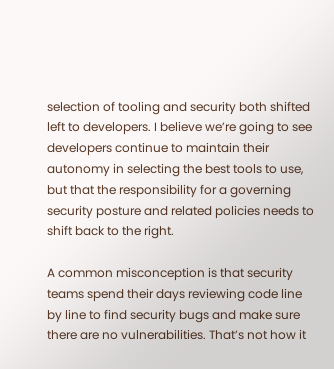selection of tooling and security both shifted left to developers. I believe we’re going to see developers continue to maintain their autonomy in selecting the best tools to use, but that the responsibility for a governing security posture and related policies needs to shift back to the right.

A common misconception is that security teams spend their days reviewing code line by line to find security bugs and make sure there are no vulnerabilities. That’s not how it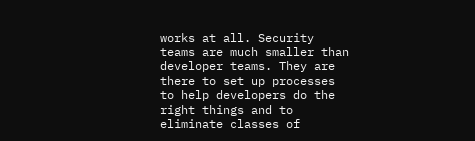works at all. Security teams are much smaller than developer teams. They are there to set up processes to help developers do the right things and to eliminate classes of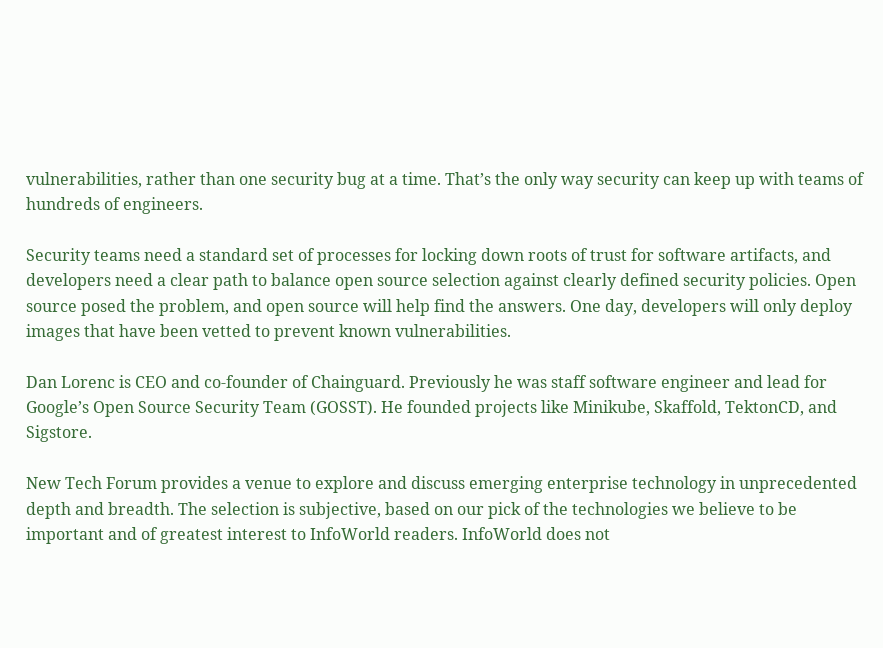vulnerabilities, rather than one security bug at a time. That’s the only way security can keep up with teams of hundreds of engineers.

Security teams need a standard set of processes for locking down roots of trust for software artifacts, and developers need a clear path to balance open source selection against clearly defined security policies. Open source posed the problem, and open source will help find the answers. One day, developers will only deploy images that have been vetted to prevent known vulnerabilities.

Dan Lorenc is CEO and co-founder of Chainguard. Previously he was staff software engineer and lead for Google’s Open Source Security Team (GOSST). He founded projects like Minikube, Skaffold, TektonCD, and Sigstore.

New Tech Forum provides a venue to explore and discuss emerging enterprise technology in unprecedented depth and breadth. The selection is subjective, based on our pick of the technologies we believe to be important and of greatest interest to InfoWorld readers. InfoWorld does not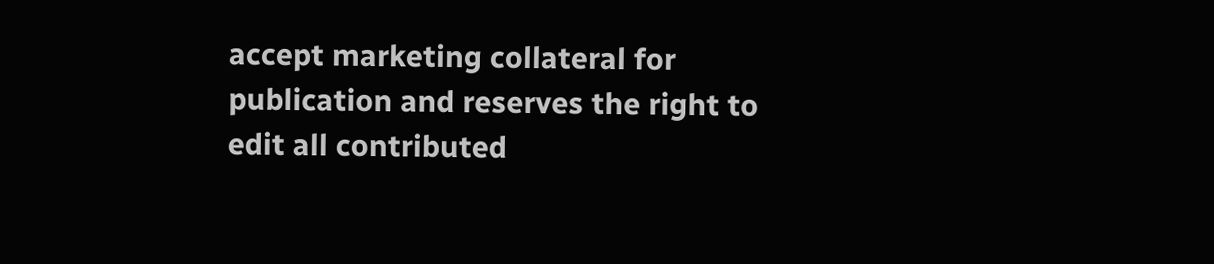accept marketing collateral for publication and reserves the right to edit all contributed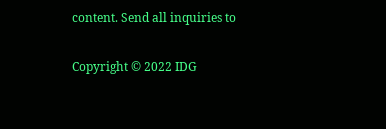content. Send all inquiries to

Copyright © 2022 IDG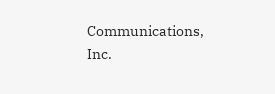Communications, Inc.